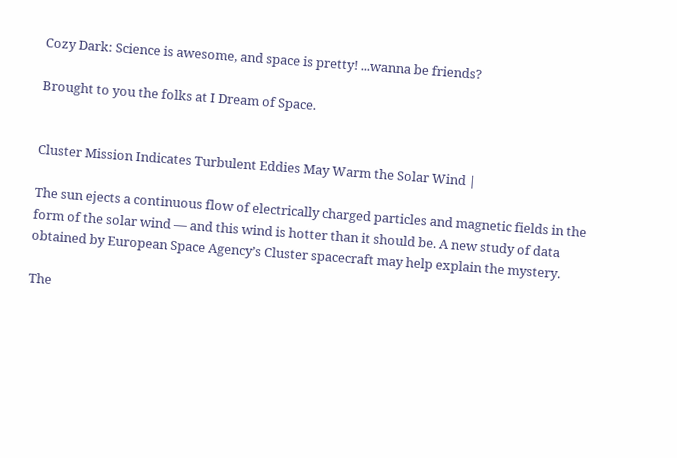Cozy Dark: Science is awesome, and space is pretty! ...wanna be friends?

Brought to you the folks at I Dream of Space.


Cluster Mission Indicates Turbulent Eddies May Warm the Solar Wind |

The sun ejects a continuous flow of electrically charged particles and magnetic fields in the form of the solar wind — and this wind is hotter than it should be. A new study of data obtained by European Space Agency’s Cluster spacecraft may help explain the mystery.

The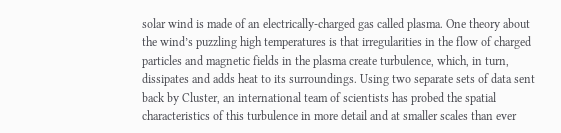solar wind is made of an electrically-charged gas called plasma. One theory about the wind’s puzzling high temperatures is that irregularities in the flow of charged particles and magnetic fields in the plasma create turbulence, which, in turn, dissipates and adds heat to its surroundings. Using two separate sets of data sent back by Cluster, an international team of scientists has probed the spatial characteristics of this turbulence in more detail and at smaller scales than ever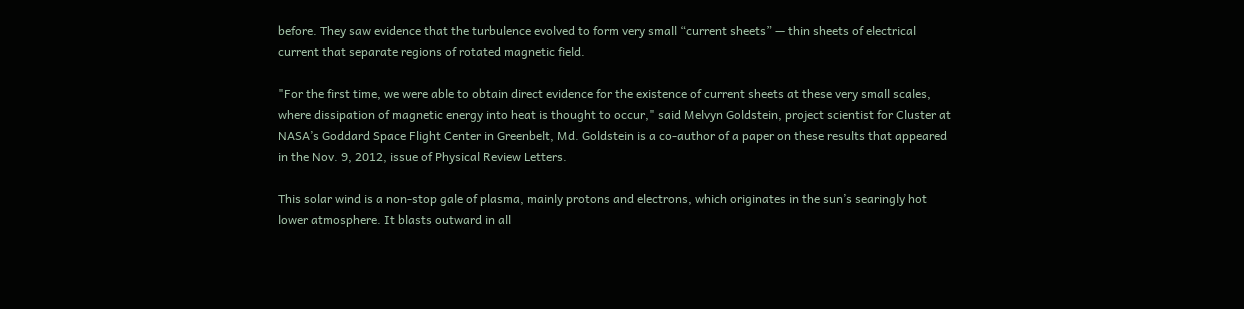before. They saw evidence that the turbulence evolved to form very small “current sheets” — thin sheets of electrical current that separate regions of rotated magnetic field.

"For the first time, we were able to obtain direct evidence for the existence of current sheets at these very small scales, where dissipation of magnetic energy into heat is thought to occur," said Melvyn Goldstein, project scientist for Cluster at NASA’s Goddard Space Flight Center in Greenbelt, Md. Goldstein is a co-author of a paper on these results that appeared in the Nov. 9, 2012, issue of Physical Review Letters.

This solar wind is a non-stop gale of plasma, mainly protons and electrons, which originates in the sun’s searingly hot lower atmosphere. It blasts outward in all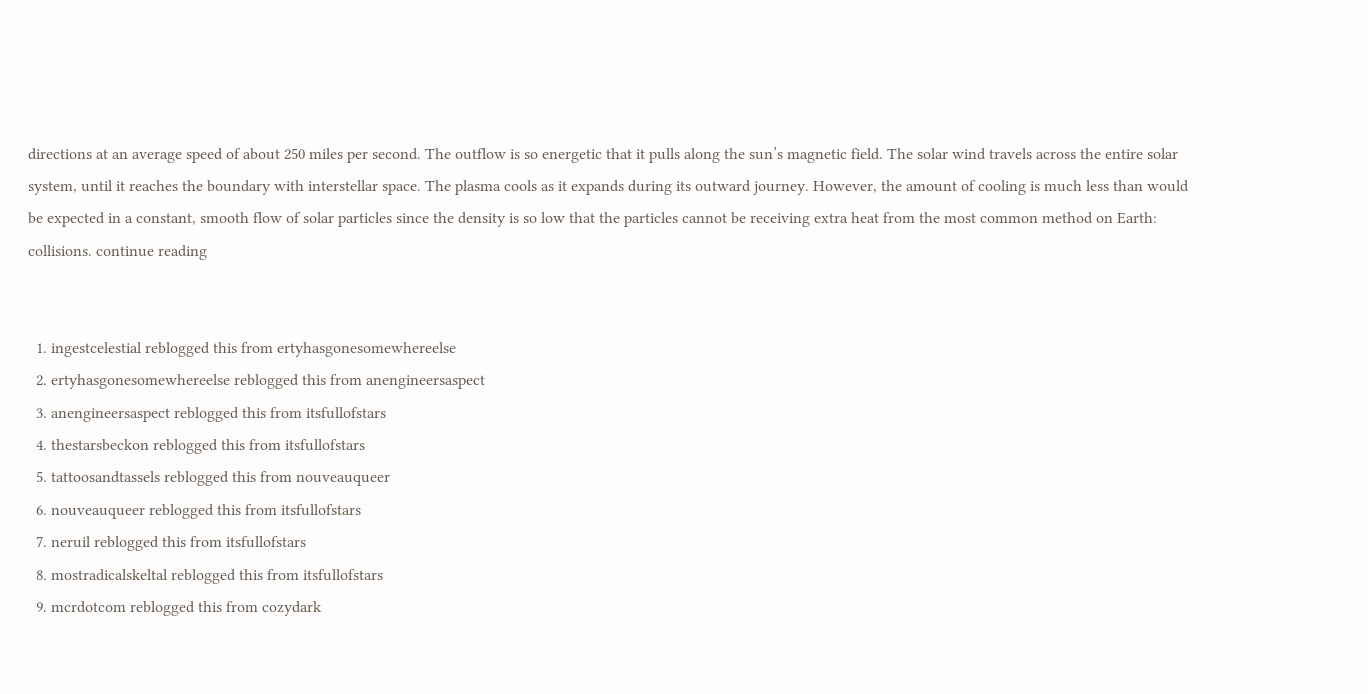directions at an average speed of about 250 miles per second. The outflow is so energetic that it pulls along the sun’s magnetic field. The solar wind travels across the entire solar system, until it reaches the boundary with interstellar space. The plasma cools as it expands during its outward journey. However, the amount of cooling is much less than would be expected in a constant, smooth flow of solar particles since the density is so low that the particles cannot be receiving extra heat from the most common method on Earth: collisions. continue reading


  1. ingestcelestial reblogged this from ertyhasgonesomewhereelse
  2. ertyhasgonesomewhereelse reblogged this from anengineersaspect
  3. anengineersaspect reblogged this from itsfullofstars
  4. thestarsbeckon reblogged this from itsfullofstars
  5. tattoosandtassels reblogged this from nouveauqueer
  6. nouveauqueer reblogged this from itsfullofstars
  7. neruil reblogged this from itsfullofstars
  8. mostradicalskeltal reblogged this from itsfullofstars
  9. mcrdotcom reblogged this from cozydark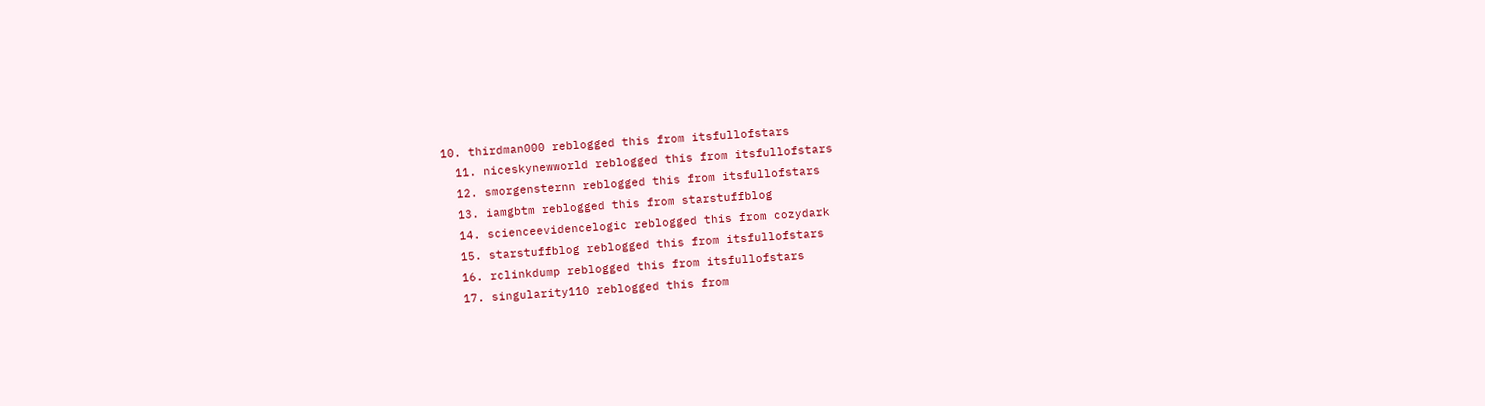10. thirdman000 reblogged this from itsfullofstars
  11. niceskynewworld reblogged this from itsfullofstars
  12. smorgensternn reblogged this from itsfullofstars
  13. iamgbtm reblogged this from starstuffblog
  14. scienceevidencelogic reblogged this from cozydark
  15. starstuffblog reblogged this from itsfullofstars
  16. rclinkdump reblogged this from itsfullofstars
  17. singularity110 reblogged this from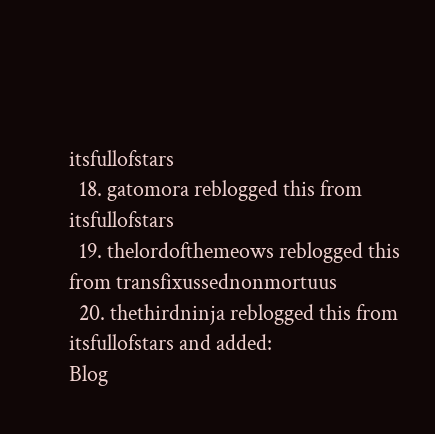itsfullofstars
  18. gatomora reblogged this from itsfullofstars
  19. thelordofthemeows reblogged this from transfixussednonmortuus
  20. thethirdninja reblogged this from itsfullofstars and added:
Blog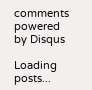comments powered by Disqus

Loading posts...